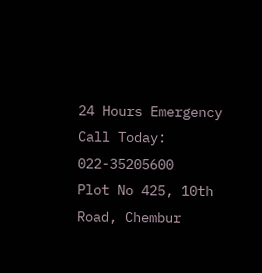24 Hours Emergency
Call Today: 022-35205600
Plot No 425, 10th Road, Chembur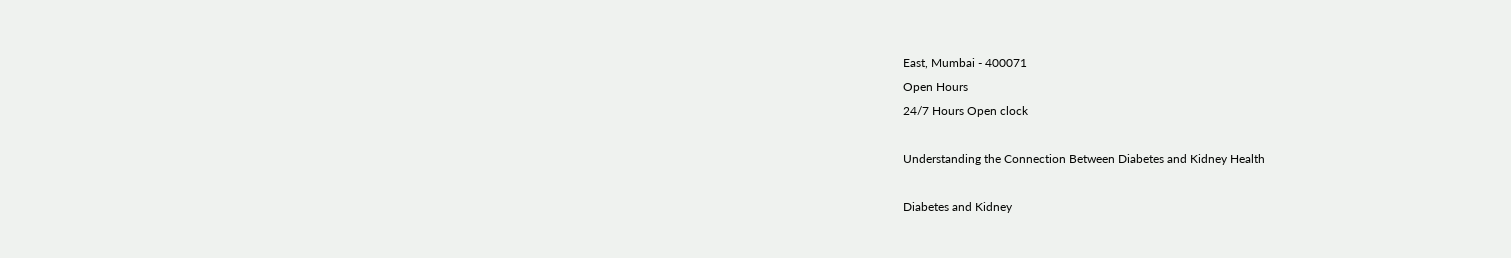East, Mumbai - 400071
Open Hours
24/7 Hours Open clock

Understanding the Connection Between Diabetes and Kidney Health

Diabetes and Kidney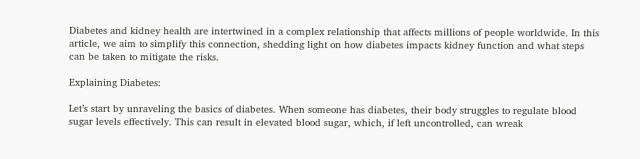Diabetes and kidney health are intertwined in a complex relationship that affects millions of people worldwide. In this article, we aim to simplify this connection, shedding light on how diabetes impacts kidney function and what steps can be taken to mitigate the risks.

Explaining Diabetes:

Let’s start by unraveling the basics of diabetes. When someone has diabetes, their body struggles to regulate blood sugar levels effectively. This can result in elevated blood sugar, which, if left uncontrolled, can wreak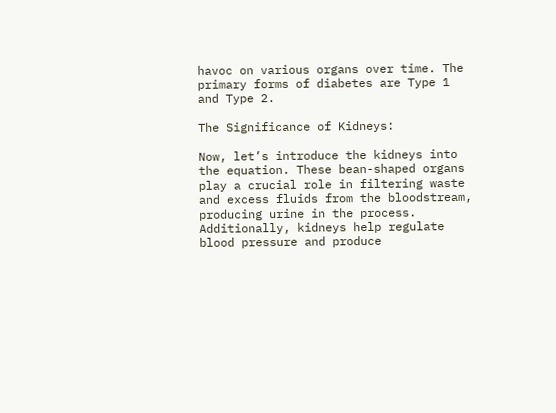havoc on various organs over time. The primary forms of diabetes are Type 1 and Type 2.

The Significance of Kidneys:

Now, let’s introduce the kidneys into the equation. These bean-shaped organs play a crucial role in filtering waste and excess fluids from the bloodstream, producing urine in the process. Additionally, kidneys help regulate blood pressure and produce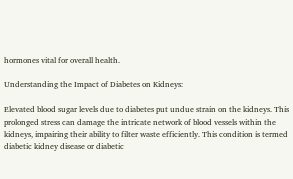hormones vital for overall health.

Understanding the Impact of Diabetes on Kidneys:

Elevated blood sugar levels due to diabetes put undue strain on the kidneys. This prolonged stress can damage the intricate network of blood vessels within the kidneys, impairing their ability to filter waste efficiently. This condition is termed diabetic kidney disease or diabetic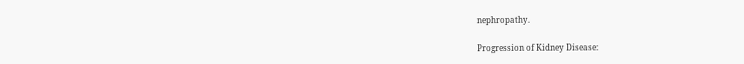nephropathy.

Progression of Kidney Disease: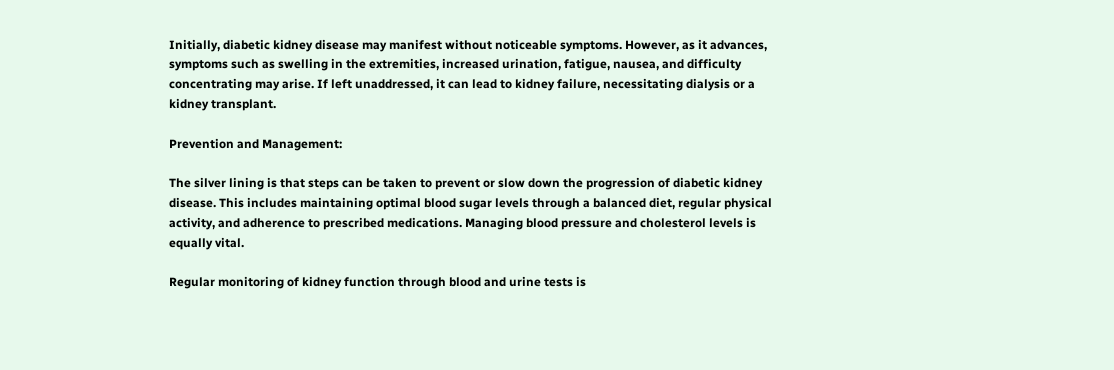Initially, diabetic kidney disease may manifest without noticeable symptoms. However, as it advances, symptoms such as swelling in the extremities, increased urination, fatigue, nausea, and difficulty concentrating may arise. If left unaddressed, it can lead to kidney failure, necessitating dialysis or a kidney transplant.

Prevention and Management:

The silver lining is that steps can be taken to prevent or slow down the progression of diabetic kidney disease. This includes maintaining optimal blood sugar levels through a balanced diet, regular physical activity, and adherence to prescribed medications. Managing blood pressure and cholesterol levels is equally vital.

Regular monitoring of kidney function through blood and urine tests is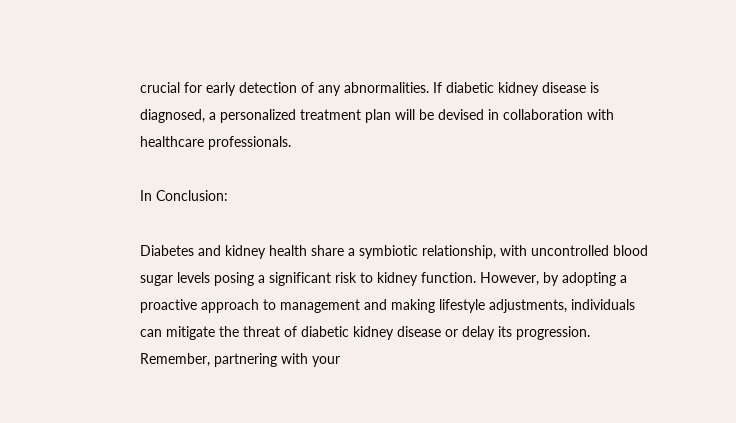crucial for early detection of any abnormalities. If diabetic kidney disease is diagnosed, a personalized treatment plan will be devised in collaboration with healthcare professionals.

In Conclusion:

Diabetes and kidney health share a symbiotic relationship, with uncontrolled blood sugar levels posing a significant risk to kidney function. However, by adopting a proactive approach to management and making lifestyle adjustments, individuals can mitigate the threat of diabetic kidney disease or delay its progression. Remember, partnering with your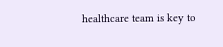healthcare team is key to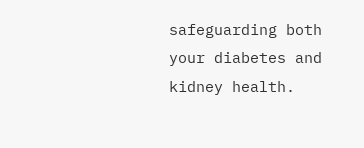safeguarding both your diabetes and kidney health.